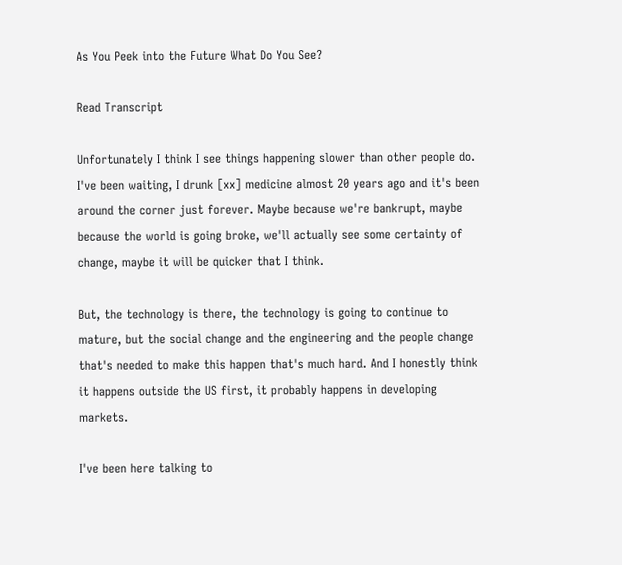As You Peek into the Future What Do You See?

Read Transcript

Unfortunately I think I see things happening slower than other people do. I've been waiting, I drunk [xx] medicine almost 20 years ago and it's been around the corner just forever. Maybe because we're bankrupt, maybe because the world is going broke, we'll actually see some certainty of change, maybe it will be quicker that I think.

But, the technology is there, the technology is going to continue to mature, but the social change and the engineering and the people change that's needed to make this happen that's much hard. And I honestly think it happens outside the US first, it probably happens in developing markets.

I've been here talking to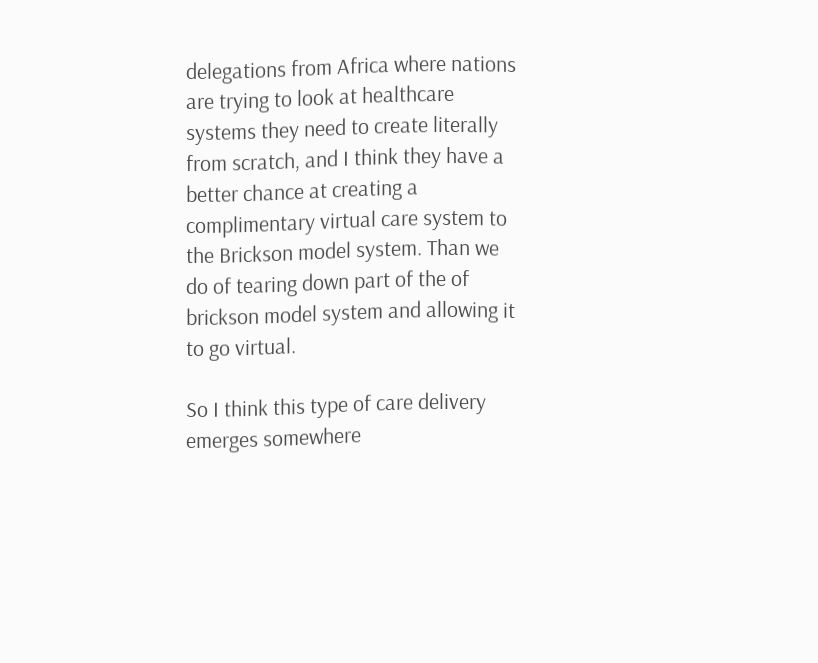delegations from Africa where nations are trying to look at healthcare systems they need to create literally from scratch, and I think they have a better chance at creating a complimentary virtual care system to the Brickson model system. Than we do of tearing down part of the of brickson model system and allowing it to go virtual.

So I think this type of care delivery emerges somewhere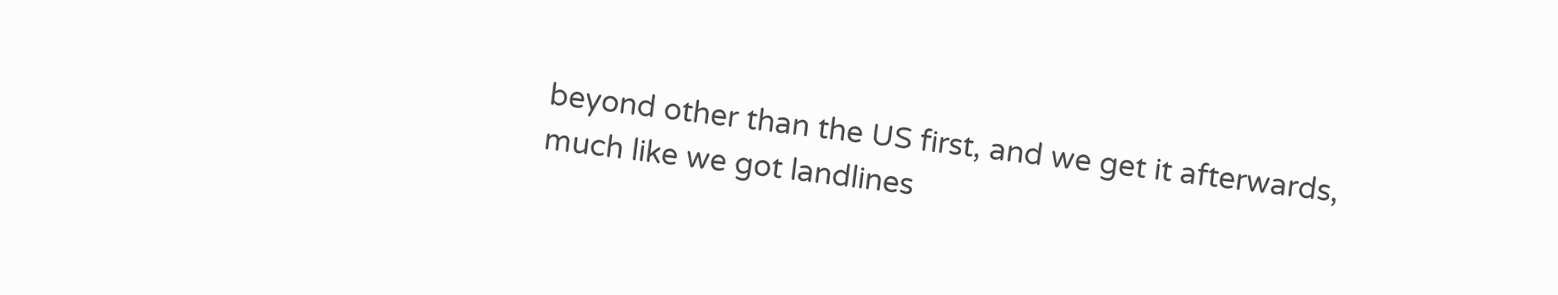beyond other than the US first, and we get it afterwards, much like we got landlines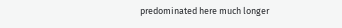predominated here much longer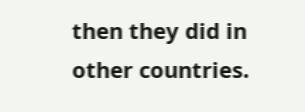then they did in other countries.